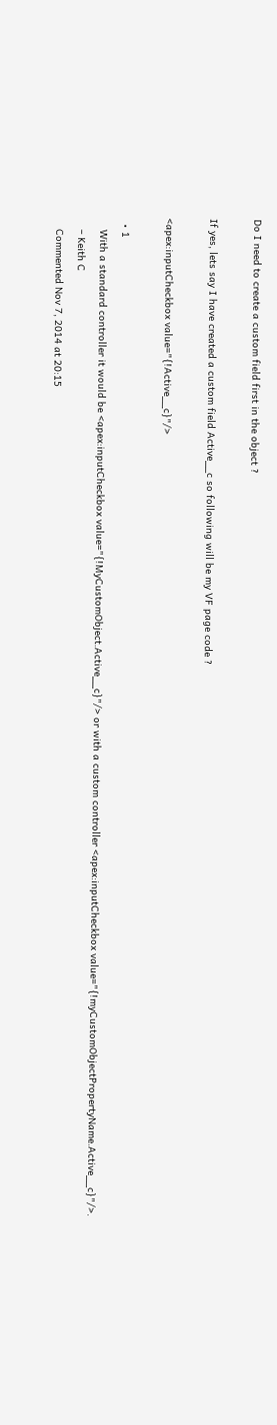Do I need to create a custom field first in the object ?

If yes, lets say I have created a custom field Active__c so following will be my VF page code ?

<apex:inputCheckbox value="{!Active__c}"/>

  • 1
    With a standard controller it would be <apex:inputCheckbox value="{!MyCustomObject.Active__c}"/> or with a custom controller <apex:inputCheckbox value="{!myCustomObjectPropertyName.Active__c}"/>.
    – Keith C
    Commented Nov 7, 2014 at 20:15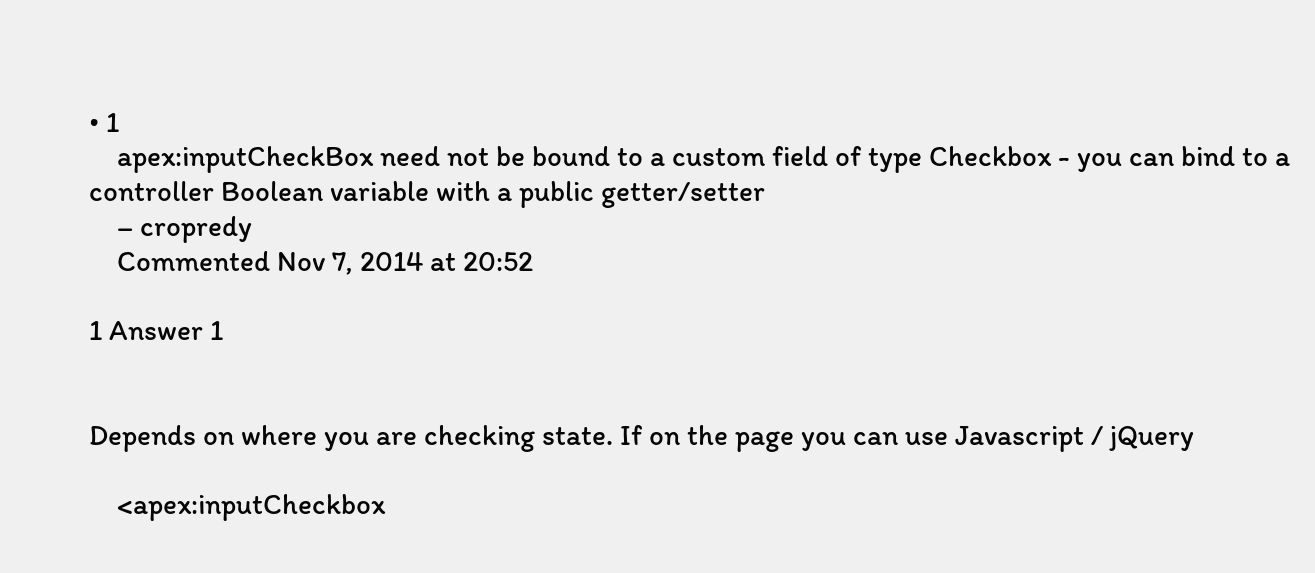• 1
    apex:inputCheckBox need not be bound to a custom field of type Checkbox - you can bind to a controller Boolean variable with a public getter/setter
    – cropredy
    Commented Nov 7, 2014 at 20:52

1 Answer 1


Depends on where you are checking state. If on the page you can use Javascript / jQuery

    <apex:inputCheckbox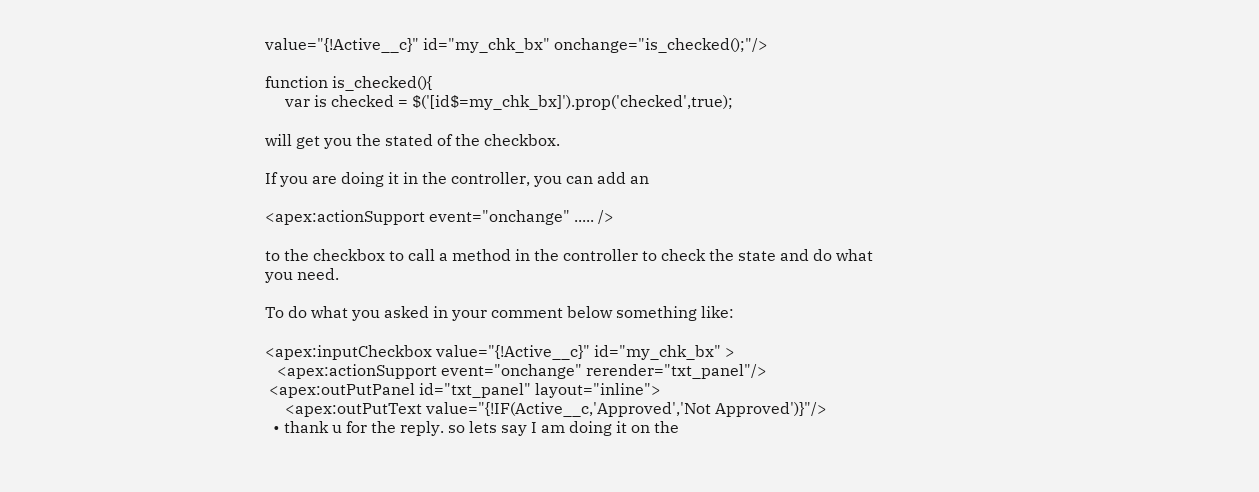value="{!Active__c}" id="my_chk_bx" onchange="is_checked();"/>

function is_checked(){
     var is checked = $('[id$=my_chk_bx]').prop('checked',true);

will get you the stated of the checkbox.

If you are doing it in the controller, you can add an

<apex:actionSupport event="onchange" ..... />

to the checkbox to call a method in the controller to check the state and do what you need.

To do what you asked in your comment below something like:

<apex:inputCheckbox value="{!Active__c}" id="my_chk_bx" >
   <apex:actionSupport event="onchange" rerender="txt_panel"/>
 <apex:outPutPanel id="txt_panel" layout="inline">
     <apex:outPutText value="{!IF(Active__c,'Approved','Not Approved')}"/>
  • thank u for the reply. so lets say I am doing it on the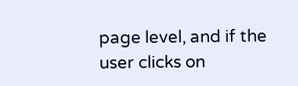page level, and if the user clicks on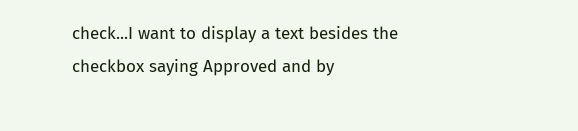check...I want to display a text besides the checkbox saying Approved and by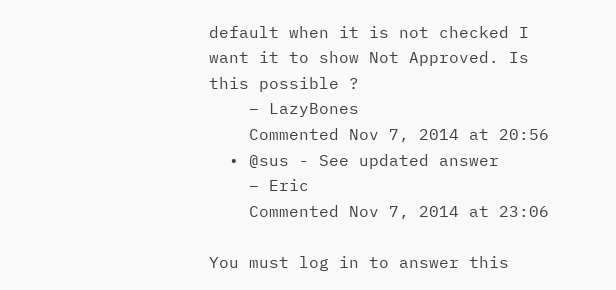default when it is not checked I want it to show Not Approved. Is this possible ?
    – LazyBones
    Commented Nov 7, 2014 at 20:56
  • @sus - See updated answer
    – Eric
    Commented Nov 7, 2014 at 23:06

You must log in to answer this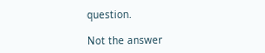question.

Not the answer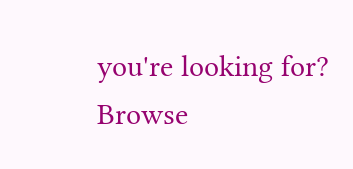you're looking for? Browse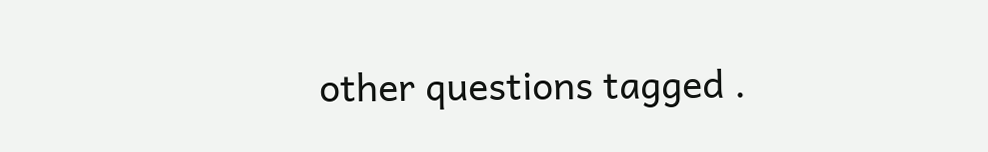other questions tagged .